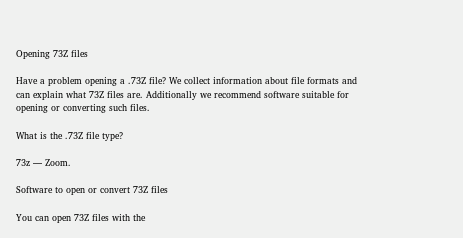Opening 73Z files

Have a problem opening a .73Z file? We collect information about file formats and can explain what 73Z files are. Additionally we recommend software suitable for opening or converting such files.

What is the .73Z file type?

73z — Zoom.

Software to open or convert 73Z files

You can open 73Z files with the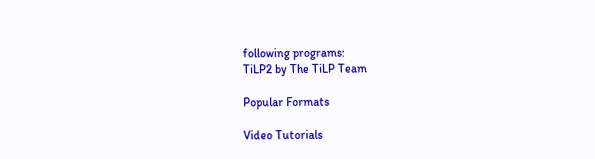following programs:
TiLP2 by The TiLP Team

Popular Formats

Video Tutorials